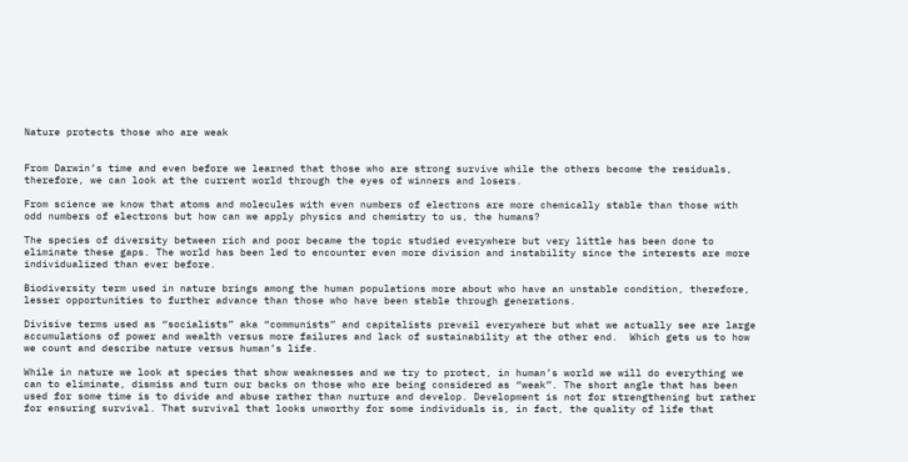Nature protects those who are weak


From Darwin’s time and even before we learned that those who are strong survive while the others become the residuals, therefore, we can look at the current world through the eyes of winners and losers.

From science we know that atoms and molecules with even numbers of electrons are more chemically stable than those with odd numbers of electrons but how can we apply physics and chemistry to us, the humans?

The species of diversity between rich and poor became the topic studied everywhere but very little has been done to eliminate these gaps. The world has been led to encounter even more division and instability since the interests are more individualized than ever before.

Biodiversity term used in nature brings among the human populations more about who have an unstable condition, therefore, lesser opportunities to further advance than those who have been stable through generations.

Divisive terms used as “socialists” aka “communists” and capitalists prevail everywhere but what we actually see are large accumulations of power and wealth versus more failures and lack of sustainability at the other end.  Which gets us to how we count and describe nature versus human’s life.

While in nature we look at species that show weaknesses and we try to protect, in human’s world we will do everything we can to eliminate, dismiss and turn our backs on those who are being considered as “weak”. The short angle that has been used for some time is to divide and abuse rather than nurture and develop. Development is not for strengthening but rather for ensuring survival. That survival that looks unworthy for some individuals is, in fact, the quality of life that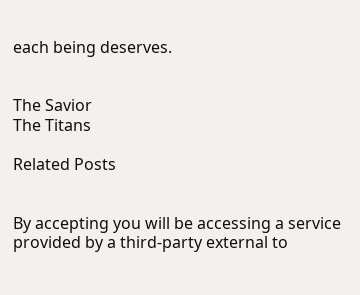each being deserves.


The Savior
The Titans

Related Posts


By accepting you will be accessing a service provided by a third-party external to